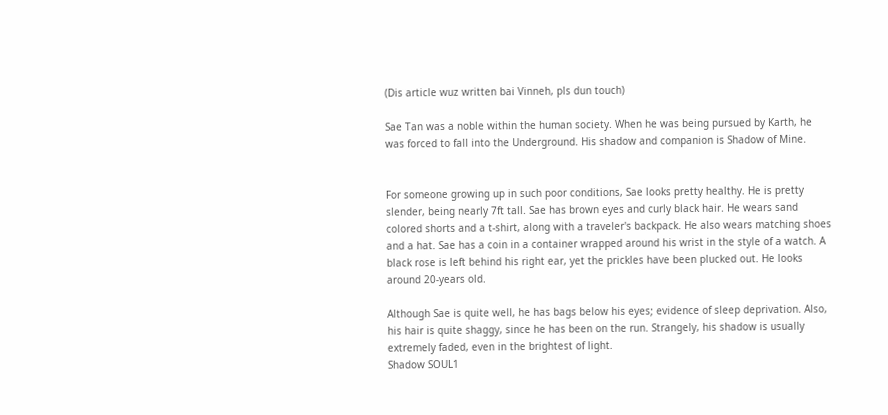(Dis article wuz written bai Vinneh, pls dun touch)

Sae Tan was a noble within the human society. When he was being pursued by Karth, he was forced to fall into the Underground. His shadow and companion is Shadow of Mine.


For someone growing up in such poor conditions, Sae looks pretty healthy. He is pretty slender, being nearly 7ft tall. Sae has brown eyes and curly black hair. He wears sand colored shorts and a t-shirt, along with a traveler's backpack. He also wears matching shoes and a hat. Sae has a coin in a container wrapped around his wrist in the style of a watch. A black rose is left behind his right ear, yet the prickles have been plucked out. He looks around 20-years old.

Although Sae is quite well, he has bags below his eyes; evidence of sleep deprivation. Also, his hair is quite shaggy, since he has been on the run. Strangely, his shadow is usually extremely faded, even in the brightest of light.
Shadow SOUL1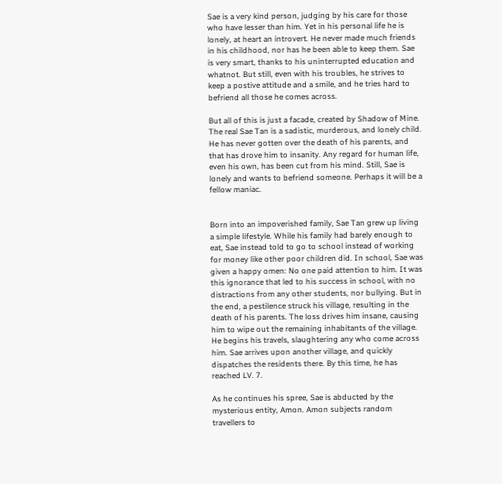Sae is a very kind person, judging by his care for those who have lesser than him. Yet in his personal life he is lonely, at heart an introvert. He never made much friends in his childhood, nor has he been able to keep them. Sae is very smart, thanks to his uninterrupted education and whatnot. But still, even with his troubles, he strives to keep a postive attitude and a smile, and he tries hard to befriend all those he comes across.

But all of this is just a facade, created by Shadow of Mine. The real Sae Tan is a sadistic, murderous, and lonely child. He has never gotten over the death of his parents, and that has drove him to insanity. Any regard for human life, even his own, has been cut from his mind. Still, Sae is lonely and wants to befriend someone. Perhaps it will be a fellow maniac.


Born into an impoverished family, Sae Tan grew up living a simple lifestyle. While his family had barely enough to eat, Sae instead told to go to school instead of working for money like other poor children did. In school, Sae was given a happy omen: No one paid attention to him. It was this ignorance that led to his success in school, with no distractions from any other students, nor bullying. But in the end, a pestilence struck his village, resulting in the death of his parents. The loss drives him insane, causing him to wipe out the remaining inhabitants of the village. He begins his travels, slaughtering any who come across him. Sae arrives upon another village, and quickly dispatches the residents there. By this time, he has reached LV. 7.

As he continues his spree, Sae is abducted by the mysterious entity, Amon. Amon subjects random travellers to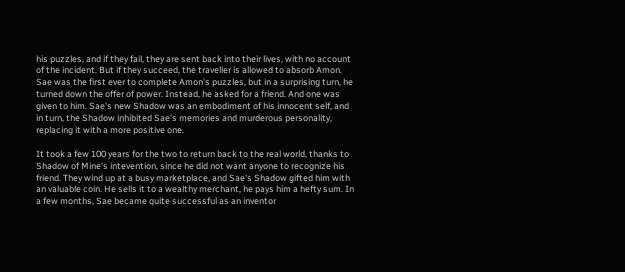his puzzles, and if they fail, they are sent back into their lives, with no account of the incident. But if they succeed, the traveller is allowed to absorb Amon. Sae was the first ever to complete Amon's puzzles, but in a surprising turn, he turned down the offer of power. Instead, he asked for a friend. And one was given to him. Sae's new Shadow was an embodiment of his innocent self, and in turn, the Shadow inhibited Sae's memories and murderous personality, replacing it with a more positive one.

It took a few 100 years for the two to return back to the real world, thanks to Shadow of Mine's intevention, since he did not want anyone to recognize his friend. They wind up at a busy marketplace, and Sae's Shadow gifted him with an valuable coin. He sells it to a wealthy merchant, he pays him a hefty sum. In a few months, Sae became quite successful as an inventor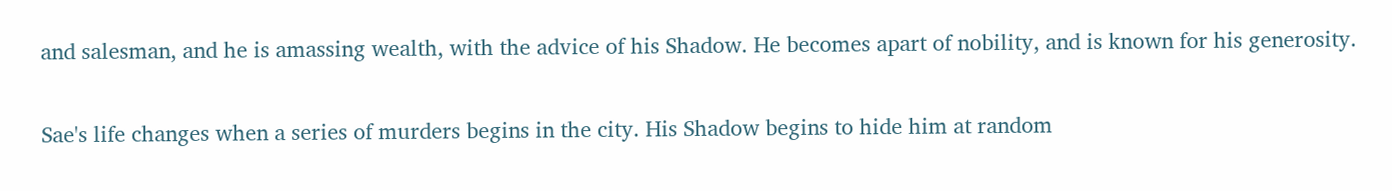and salesman, and he is amassing wealth, with the advice of his Shadow. He becomes apart of nobility, and is known for his generosity.

Sae's life changes when a series of murders begins in the city. His Shadow begins to hide him at random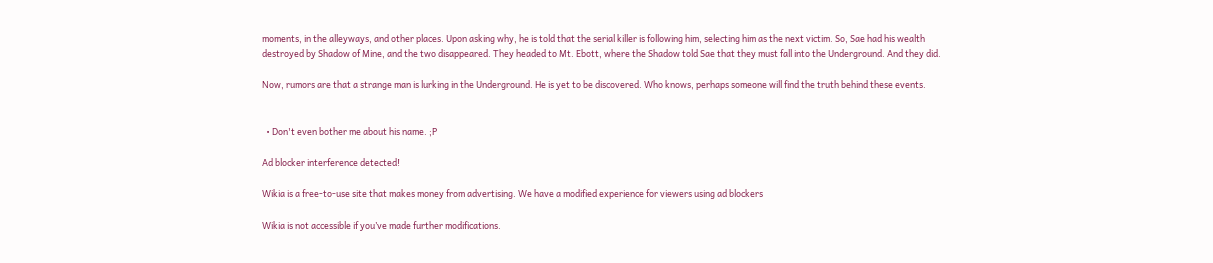moments, in the alleyways, and other places. Upon asking why, he is told that the serial killer is following him, selecting him as the next victim. So, Sae had his wealth destroyed by Shadow of Mine, and the two disappeared. They headed to Mt. Ebott, where the Shadow told Sae that they must fall into the Underground. And they did.

Now, rumors are that a strange man is lurking in the Underground. He is yet to be discovered. Who knows, perhaps someone will find the truth behind these events.


  • Don't even bother me about his name. ;P

Ad blocker interference detected!

Wikia is a free-to-use site that makes money from advertising. We have a modified experience for viewers using ad blockers

Wikia is not accessible if you’ve made further modifications.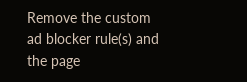Remove the custom ad blocker rule(s) and the page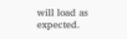will load as expected.